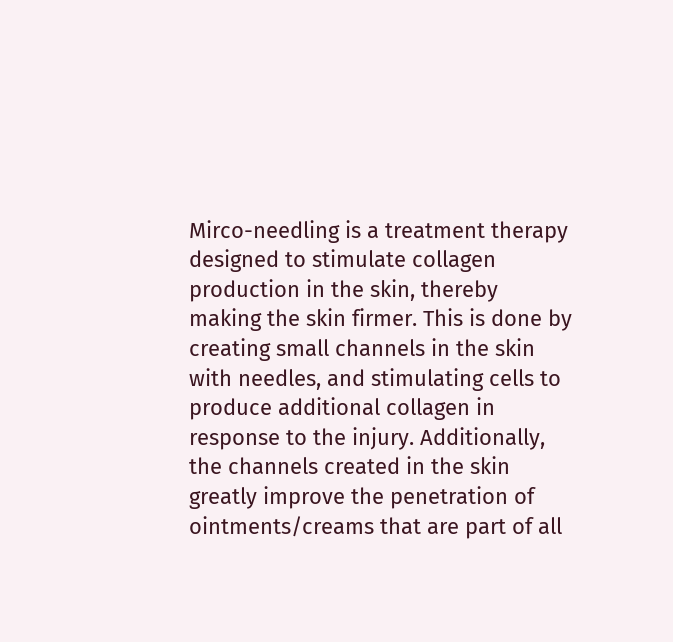Mirco-needling is a treatment therapy designed to stimulate collagen production in the skin, thereby making the skin firmer. This is done by creating small channels in the skin with needles, and stimulating cells to produce additional collagen in response to the injury. Additionally, the channels created in the skin greatly improve the penetration of ointments/creams that are part of all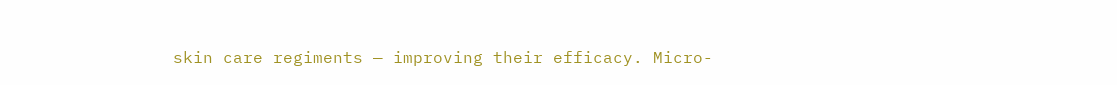skin care regiments — improving their efficacy. Micro-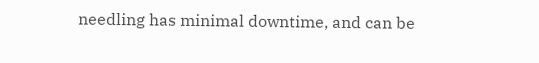needling has minimal downtime, and can be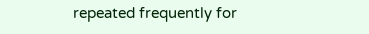repeated frequently for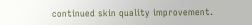continued skin quality improvement.